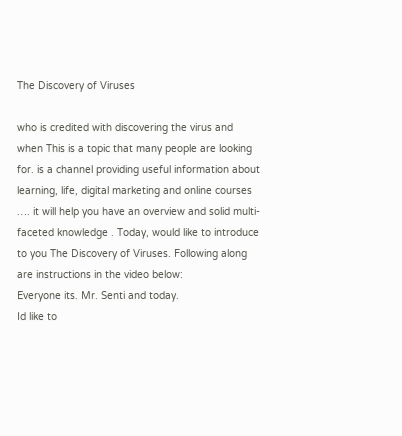The Discovery of Viruses

who is credited with discovering the virus and when This is a topic that many people are looking for. is a channel providing useful information about learning, life, digital marketing and online courses …. it will help you have an overview and solid multi-faceted knowledge . Today, would like to introduce to you The Discovery of Viruses. Following along are instructions in the video below:
Everyone its. Mr. Senti and today.
Id like to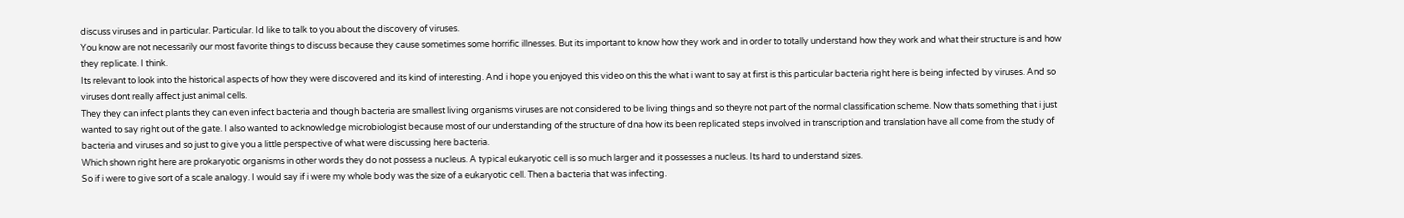discuss viruses and in particular. Particular. Id like to talk to you about the discovery of viruses.
You know are not necessarily our most favorite things to discuss because they cause sometimes some horrific illnesses. But its important to know how they work and in order to totally understand how they work and what their structure is and how they replicate. I think.
Its relevant to look into the historical aspects of how they were discovered and its kind of interesting. And i hope you enjoyed this video on this the what i want to say at first is this particular bacteria right here is being infected by viruses. And so viruses dont really affect just animal cells.
They they can infect plants they can even infect bacteria and though bacteria are smallest living organisms viruses are not considered to be living things and so theyre not part of the normal classification scheme. Now thats something that i just wanted to say right out of the gate. I also wanted to acknowledge microbiologist because most of our understanding of the structure of dna how its been replicated steps involved in transcription and translation have all come from the study of bacteria and viruses and so just to give you a little perspective of what were discussing here bacteria.
Which shown right here are prokaryotic organisms in other words they do not possess a nucleus. A typical eukaryotic cell is so much larger and it possesses a nucleus. Its hard to understand sizes.
So if i were to give sort of a scale analogy. I would say if i were my whole body was the size of a eukaryotic cell. Then a bacteria that was infecting.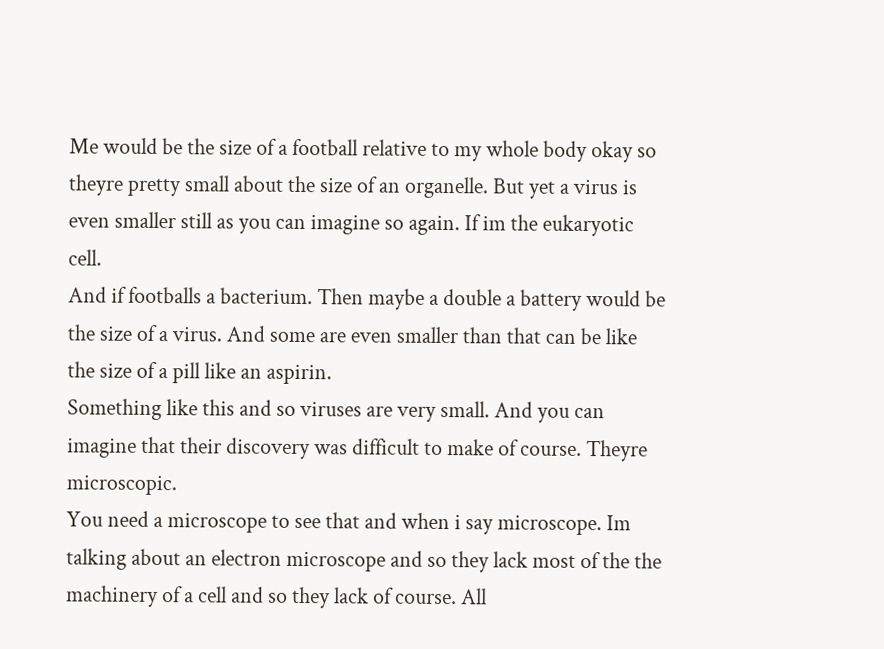Me would be the size of a football relative to my whole body okay so theyre pretty small about the size of an organelle. But yet a virus is even smaller still as you can imagine so again. If im the eukaryotic cell.
And if footballs a bacterium. Then maybe a double a battery would be the size of a virus. And some are even smaller than that can be like the size of a pill like an aspirin.
Something like this and so viruses are very small. And you can imagine that their discovery was difficult to make of course. Theyre microscopic.
You need a microscope to see that and when i say microscope. Im talking about an electron microscope and so they lack most of the the machinery of a cell and so they lack of course. All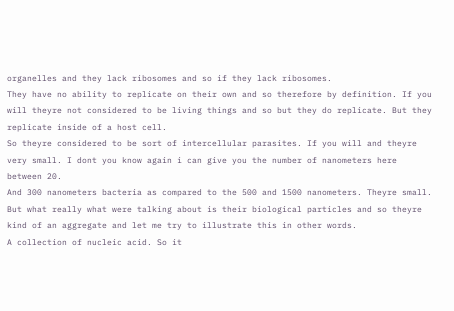organelles and they lack ribosomes and so if they lack ribosomes.
They have no ability to replicate on their own and so therefore by definition. If you will theyre not considered to be living things and so but they do replicate. But they replicate inside of a host cell.
So theyre considered to be sort of intercellular parasites. If you will and theyre very small. I dont you know again i can give you the number of nanometers here between 20.
And 300 nanometers bacteria as compared to the 500 and 1500 nanometers. Theyre small. But what really what were talking about is their biological particles and so theyre kind of an aggregate and let me try to illustrate this in other words.
A collection of nucleic acid. So it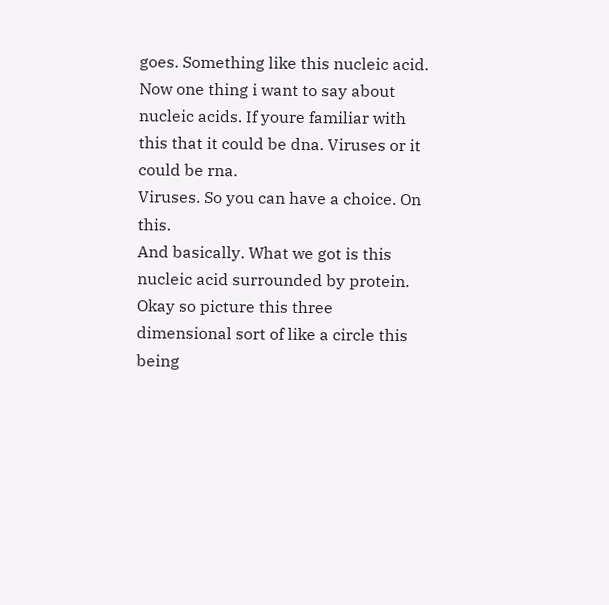goes. Something like this nucleic acid.
Now one thing i want to say about nucleic acids. If youre familiar with this that it could be dna. Viruses or it could be rna.
Viruses. So you can have a choice. On this.
And basically. What we got is this nucleic acid surrounded by protein. Okay so picture this three dimensional sort of like a circle this being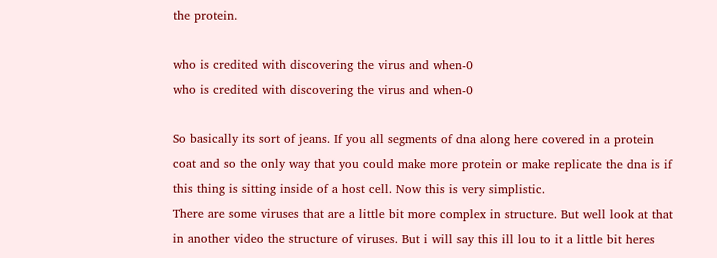the protein.

who is credited with discovering the virus and when-0
who is credited with discovering the virus and when-0

So basically its sort of jeans. If you all segments of dna along here covered in a protein coat and so the only way that you could make more protein or make replicate the dna is if this thing is sitting inside of a host cell. Now this is very simplistic.
There are some viruses that are a little bit more complex in structure. But well look at that in another video the structure of viruses. But i will say this ill lou to it a little bit heres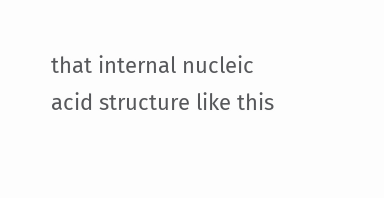that internal nucleic acid structure like this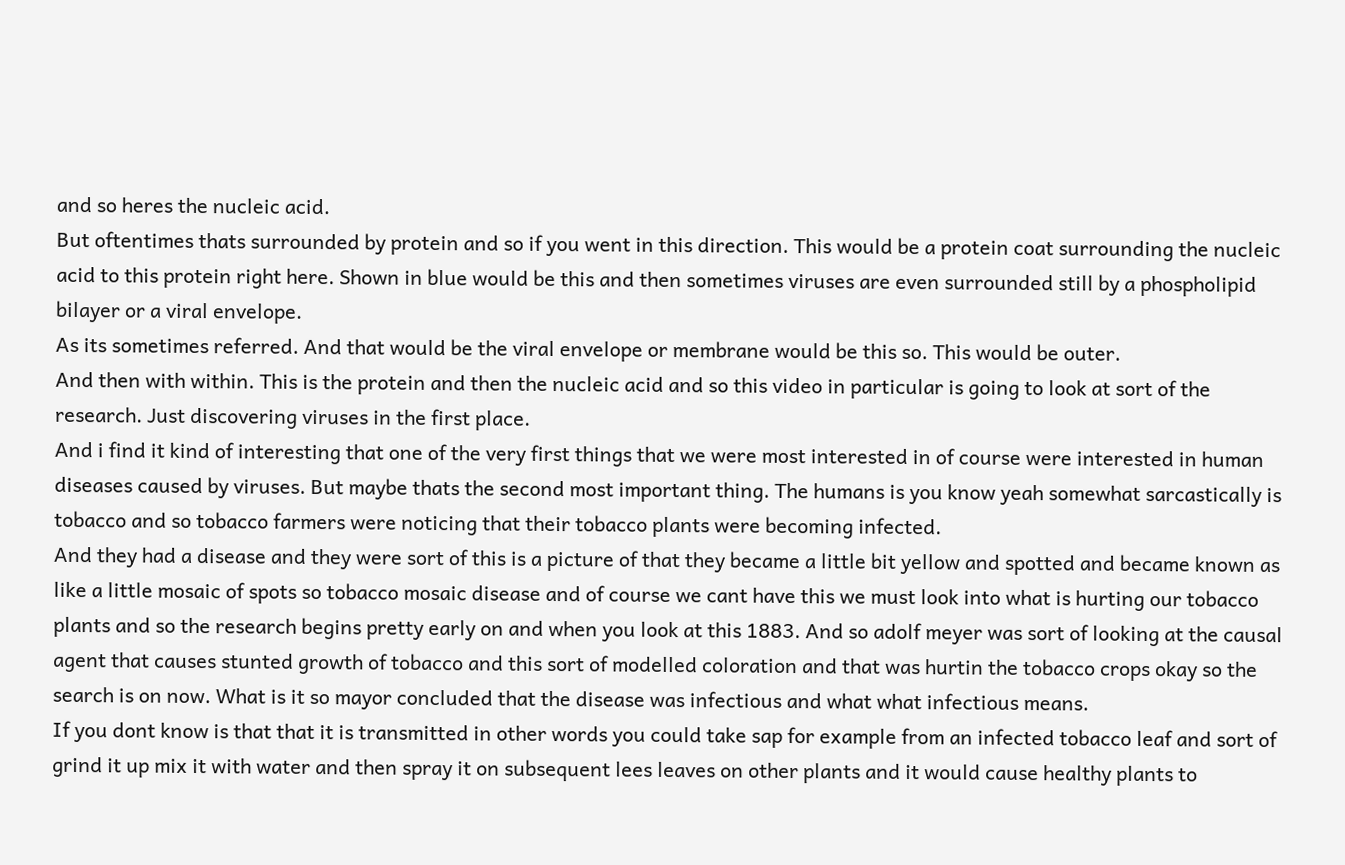and so heres the nucleic acid.
But oftentimes thats surrounded by protein and so if you went in this direction. This would be a protein coat surrounding the nucleic acid to this protein right here. Shown in blue would be this and then sometimes viruses are even surrounded still by a phospholipid bilayer or a viral envelope.
As its sometimes referred. And that would be the viral envelope or membrane would be this so. This would be outer.
And then with within. This is the protein and then the nucleic acid and so this video in particular is going to look at sort of the research. Just discovering viruses in the first place.
And i find it kind of interesting that one of the very first things that we were most interested in of course were interested in human diseases caused by viruses. But maybe thats the second most important thing. The humans is you know yeah somewhat sarcastically is tobacco and so tobacco farmers were noticing that their tobacco plants were becoming infected.
And they had a disease and they were sort of this is a picture of that they became a little bit yellow and spotted and became known as like a little mosaic of spots so tobacco mosaic disease and of course we cant have this we must look into what is hurting our tobacco plants and so the research begins pretty early on and when you look at this 1883. And so adolf meyer was sort of looking at the causal agent that causes stunted growth of tobacco and this sort of modelled coloration and that was hurtin the tobacco crops okay so the search is on now. What is it so mayor concluded that the disease was infectious and what what infectious means.
If you dont know is that that it is transmitted in other words you could take sap for example from an infected tobacco leaf and sort of grind it up mix it with water and then spray it on subsequent lees leaves on other plants and it would cause healthy plants to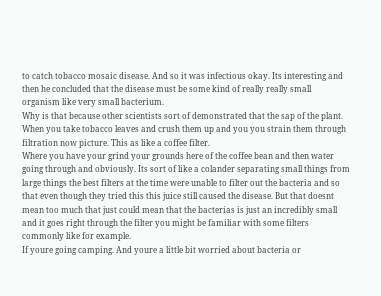to catch tobacco mosaic disease. And so it was infectious okay. Its interesting and then he concluded that the disease must be some kind of really really small organism like very small bacterium.
Why is that because other scientists sort of demonstrated that the sap of the plant. When you take tobacco leaves and crush them up and you you strain them through filtration now picture. This as like a coffee filter.
Where you have your grind your grounds here of the coffee bean and then water going through and obviously. Its sort of like a colander separating small things from large things the best filters at the time were unable to filter out the bacteria and so that even though they tried this this juice still caused the disease. But that doesnt mean too much that just could mean that the bacterias is just an incredibly small and it goes right through the filter you might be familiar with some filters commonly like for example.
If youre going camping. And youre a little bit worried about bacteria or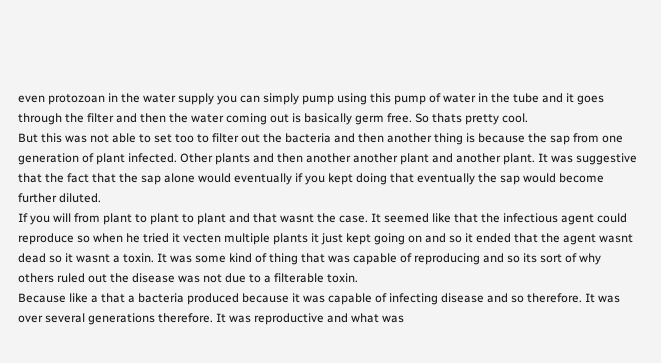even protozoan in the water supply you can simply pump using this pump of water in the tube and it goes through the filter and then the water coming out is basically germ free. So thats pretty cool.
But this was not able to set too to filter out the bacteria and then another thing is because the sap from one generation of plant infected. Other plants and then another another plant and another plant. It was suggestive that the fact that the sap alone would eventually if you kept doing that eventually the sap would become further diluted.
If you will from plant to plant to plant and that wasnt the case. It seemed like that the infectious agent could reproduce so when he tried it vecten multiple plants it just kept going on and so it ended that the agent wasnt dead so it wasnt a toxin. It was some kind of thing that was capable of reproducing and so its sort of why others ruled out the disease was not due to a filterable toxin.
Because like a that a bacteria produced because it was capable of infecting disease and so therefore. It was over several generations therefore. It was reproductive and what was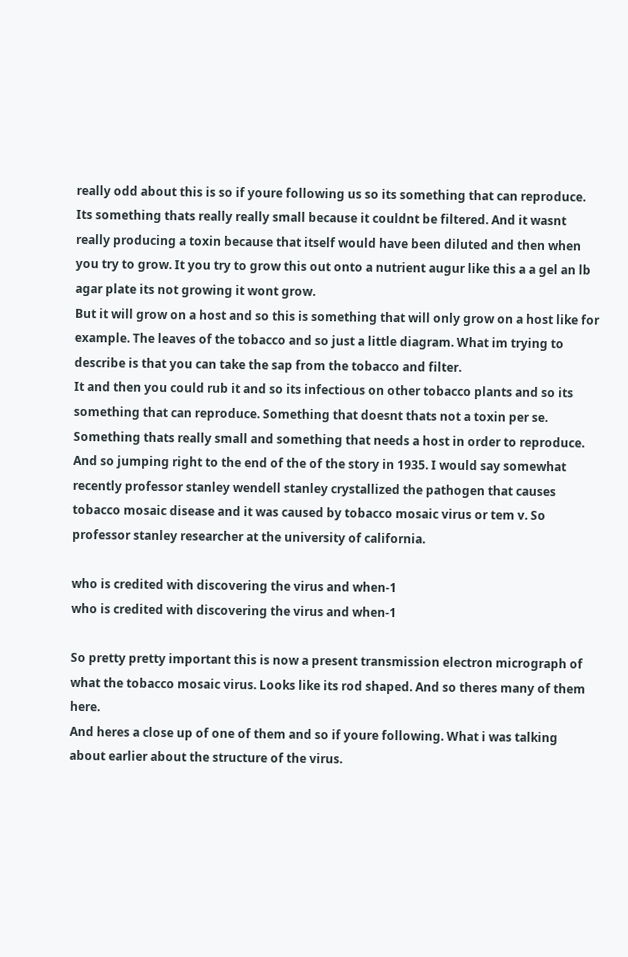really odd about this is so if youre following us so its something that can reproduce.
Its something thats really really small because it couldnt be filtered. And it wasnt really producing a toxin because that itself would have been diluted and then when you try to grow. It you try to grow this out onto a nutrient augur like this a a gel an lb agar plate its not growing it wont grow.
But it will grow on a host and so this is something that will only grow on a host like for example. The leaves of the tobacco and so just a little diagram. What im trying to describe is that you can take the sap from the tobacco and filter.
It and then you could rub it and so its infectious on other tobacco plants and so its something that can reproduce. Something that doesnt thats not a toxin per se. Something thats really small and something that needs a host in order to reproduce.
And so jumping right to the end of the of the story in 1935. I would say somewhat recently professor stanley wendell stanley crystallized the pathogen that causes tobacco mosaic disease and it was caused by tobacco mosaic virus or tem v. So professor stanley researcher at the university of california.

who is credited with discovering the virus and when-1
who is credited with discovering the virus and when-1

So pretty pretty important this is now a present transmission electron micrograph of what the tobacco mosaic virus. Looks like its rod shaped. And so theres many of them here.
And heres a close up of one of them and so if youre following. What i was talking about earlier about the structure of the virus.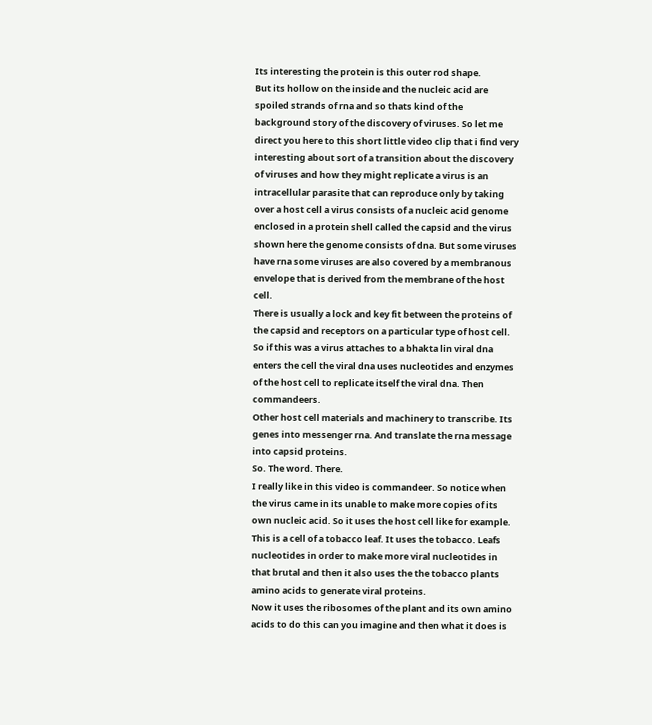Its interesting the protein is this outer rod shape.
But its hollow on the inside and the nucleic acid are spoiled strands of rna and so thats kind of the background story of the discovery of viruses. So let me direct you here to this short little video clip that i find very interesting about sort of a transition about the discovery of viruses and how they might replicate a virus is an intracellular parasite that can reproduce only by taking over a host cell a virus consists of a nucleic acid genome enclosed in a protein shell called the capsid and the virus shown here the genome consists of dna. But some viruses have rna some viruses are also covered by a membranous envelope that is derived from the membrane of the host cell.
There is usually a lock and key fit between the proteins of the capsid and receptors on a particular type of host cell. So if this was a virus attaches to a bhakta lin viral dna enters the cell the viral dna uses nucleotides and enzymes of the host cell to replicate itself the viral dna. Then commandeers.
Other host cell materials and machinery to transcribe. Its genes into messenger rna. And translate the rna message into capsid proteins.
So. The word. There.
I really like in this video is commandeer. So notice when the virus came in its unable to make more copies of its own nucleic acid. So it uses the host cell like for example.
This is a cell of a tobacco leaf. It uses the tobacco. Leafs nucleotides in order to make more viral nucleotides in that brutal and then it also uses the the tobacco plants amino acids to generate viral proteins.
Now it uses the ribosomes of the plant and its own amino acids to do this can you imagine and then what it does is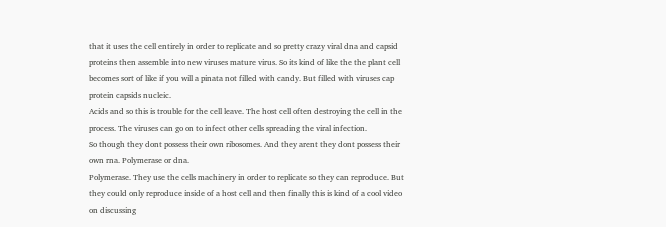that it uses the cell entirely in order to replicate and so pretty crazy viral dna and capsid proteins then assemble into new viruses mature virus. So its kind of like the the plant cell becomes sort of like if you will a pinata not filled with candy. But filled with viruses cap protein capsids nucleic.
Acids and so this is trouble for the cell leave. The host cell often destroying the cell in the process. The viruses can go on to infect other cells spreading the viral infection.
So though they dont possess their own ribosomes. And they arent they dont possess their own rna. Polymerase or dna.
Polymerase. They use the cells machinery in order to replicate so they can reproduce. But they could only reproduce inside of a host cell and then finally this is kind of a cool video on discussing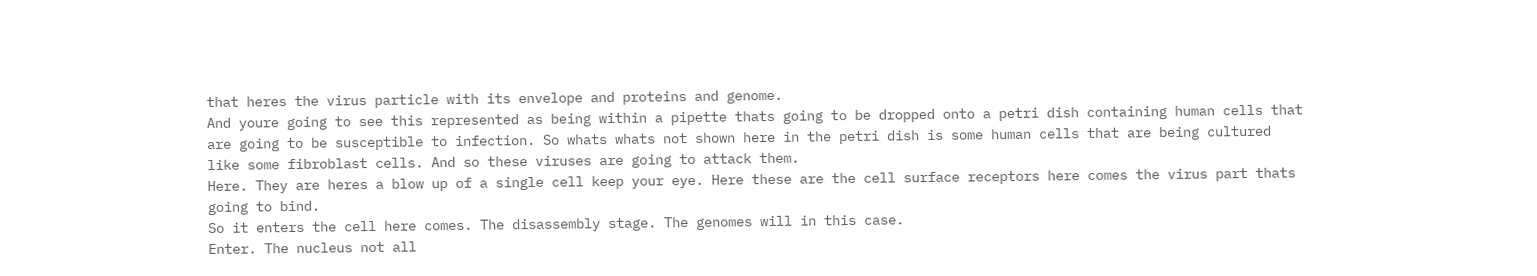that heres the virus particle with its envelope and proteins and genome.
And youre going to see this represented as being within a pipette thats going to be dropped onto a petri dish containing human cells that are going to be susceptible to infection. So whats whats not shown here in the petri dish is some human cells that are being cultured like some fibroblast cells. And so these viruses are going to attack them.
Here. They are heres a blow up of a single cell keep your eye. Here these are the cell surface receptors here comes the virus part thats going to bind.
So it enters the cell here comes. The disassembly stage. The genomes will in this case.
Enter. The nucleus not all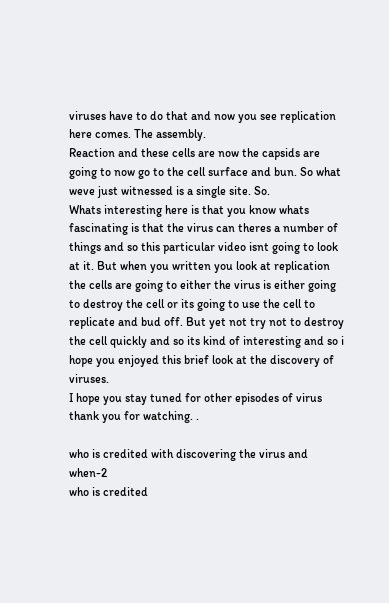viruses have to do that and now you see replication here comes. The assembly.
Reaction and these cells are now the capsids are going to now go to the cell surface and bun. So what weve just witnessed is a single site. So.
Whats interesting here is that you know whats fascinating is that the virus can theres a number of things and so this particular video isnt going to look at it. But when you written you look at replication the cells are going to either the virus is either going to destroy the cell or its going to use the cell to replicate and bud off. But yet not try not to destroy the cell quickly and so its kind of interesting and so i hope you enjoyed this brief look at the discovery of viruses.
I hope you stay tuned for other episodes of virus thank you for watching. .

who is credited with discovering the virus and when-2
who is credited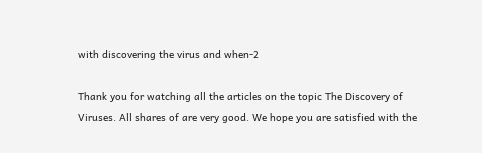with discovering the virus and when-2

Thank you for watching all the articles on the topic The Discovery of Viruses. All shares of are very good. We hope you are satisfied with the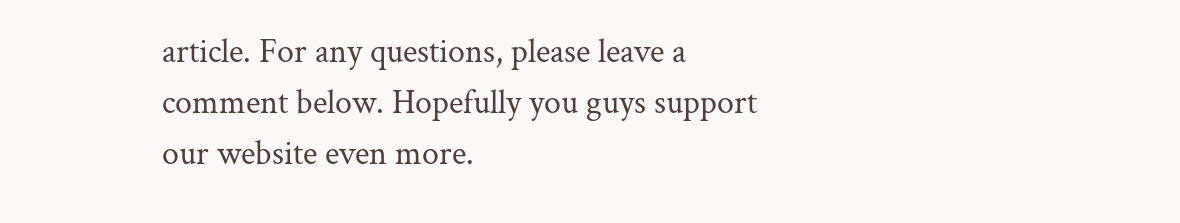article. For any questions, please leave a comment below. Hopefully you guys support our website even more.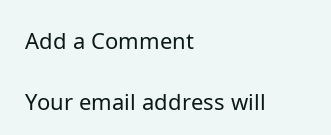Add a Comment

Your email address will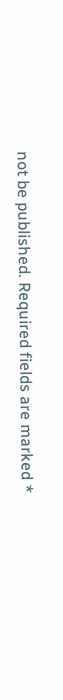not be published. Required fields are marked *